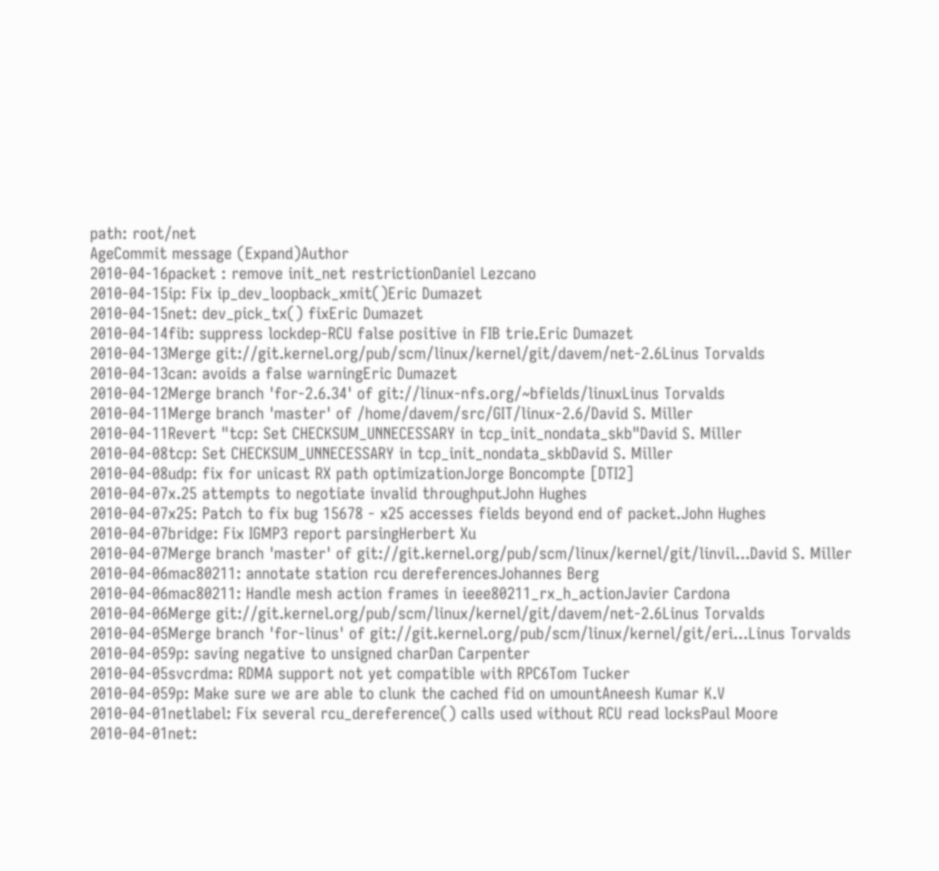path: root/net
AgeCommit message (Expand)Author
2010-04-16packet : remove init_net restrictionDaniel Lezcano
2010-04-15ip: Fix ip_dev_loopback_xmit()Eric Dumazet
2010-04-15net: dev_pick_tx() fixEric Dumazet
2010-04-14fib: suppress lockdep-RCU false positive in FIB trie.Eric Dumazet
2010-04-13Merge git://git.kernel.org/pub/scm/linux/kernel/git/davem/net-2.6Linus Torvalds
2010-04-13can: avoids a false warningEric Dumazet
2010-04-12Merge branch 'for-2.6.34' of git://linux-nfs.org/~bfields/linuxLinus Torvalds
2010-04-11Merge branch 'master' of /home/davem/src/GIT/linux-2.6/David S. Miller
2010-04-11Revert "tcp: Set CHECKSUM_UNNECESSARY in tcp_init_nondata_skb"David S. Miller
2010-04-08tcp: Set CHECKSUM_UNNECESSARY in tcp_init_nondata_skbDavid S. Miller
2010-04-08udp: fix for unicast RX path optimizationJorge Boncompte [DTI2]
2010-04-07x.25 attempts to negotiate invalid throughputJohn Hughes
2010-04-07x25: Patch to fix bug 15678 - x25 accesses fields beyond end of packet.John Hughes
2010-04-07bridge: Fix IGMP3 report parsingHerbert Xu
2010-04-07Merge branch 'master' of git://git.kernel.org/pub/scm/linux/kernel/git/linvil...David S. Miller
2010-04-06mac80211: annotate station rcu dereferencesJohannes Berg
2010-04-06mac80211: Handle mesh action frames in ieee80211_rx_h_actionJavier Cardona
2010-04-06Merge git://git.kernel.org/pub/scm/linux/kernel/git/davem/net-2.6Linus Torvalds
2010-04-05Merge branch 'for-linus' of git://git.kernel.org/pub/scm/linux/kernel/git/eri...Linus Torvalds
2010-04-059p: saving negative to unsigned charDan Carpenter
2010-04-05svcrdma: RDMA support not yet compatible with RPC6Tom Tucker
2010-04-059p: Make sure we are able to clunk the cached fid on umountAneesh Kumar K.V
2010-04-01netlabel: Fix several rcu_dereference() calls used without RCU read locksPaul Moore
2010-04-01net: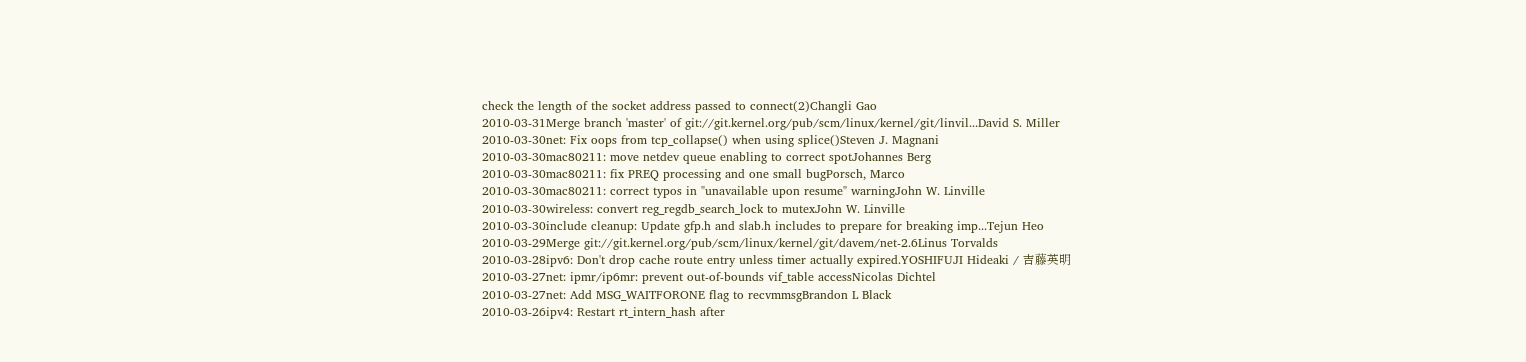check the length of the socket address passed to connect(2)Changli Gao
2010-03-31Merge branch 'master' of git://git.kernel.org/pub/scm/linux/kernel/git/linvil...David S. Miller
2010-03-30net: Fix oops from tcp_collapse() when using splice()Steven J. Magnani
2010-03-30mac80211: move netdev queue enabling to correct spotJohannes Berg
2010-03-30mac80211: fix PREQ processing and one small bugPorsch, Marco
2010-03-30mac80211: correct typos in "unavailable upon resume" warningJohn W. Linville
2010-03-30wireless: convert reg_regdb_search_lock to mutexJohn W. Linville
2010-03-30include cleanup: Update gfp.h and slab.h includes to prepare for breaking imp...Tejun Heo
2010-03-29Merge git://git.kernel.org/pub/scm/linux/kernel/git/davem/net-2.6Linus Torvalds
2010-03-28ipv6: Don't drop cache route entry unless timer actually expired.YOSHIFUJI Hideaki / 吉藤英明
2010-03-27net: ipmr/ip6mr: prevent out-of-bounds vif_table accessNicolas Dichtel
2010-03-27net: Add MSG_WAITFORONE flag to recvmmsgBrandon L Black
2010-03-26ipv4: Restart rt_intern_hash after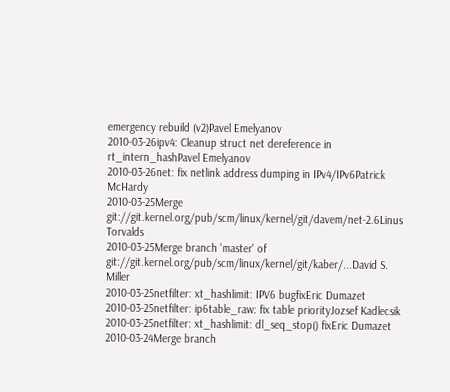emergency rebuild (v2)Pavel Emelyanov
2010-03-26ipv4: Cleanup struct net dereference in rt_intern_hashPavel Emelyanov
2010-03-26net: fix netlink address dumping in IPv4/IPv6Patrick McHardy
2010-03-25Merge git://git.kernel.org/pub/scm/linux/kernel/git/davem/net-2.6Linus Torvalds
2010-03-25Merge branch 'master' of git://git.kernel.org/pub/scm/linux/kernel/git/kaber/...David S. Miller
2010-03-25netfilter: xt_hashlimit: IPV6 bugfixEric Dumazet
2010-03-25netfilter: ip6table_raw: fix table priorityJozsef Kadlecsik
2010-03-25netfilter: xt_hashlimit: dl_seq_stop() fixEric Dumazet
2010-03-24Merge branch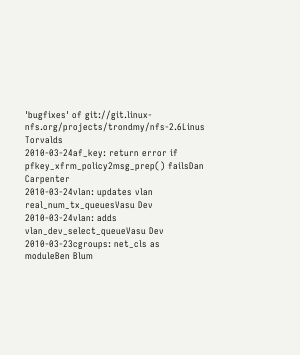'bugfixes' of git://git.linux-nfs.org/projects/trondmy/nfs-2.6Linus Torvalds
2010-03-24af_key: return error if pfkey_xfrm_policy2msg_prep() failsDan Carpenter
2010-03-24vlan: updates vlan real_num_tx_queuesVasu Dev
2010-03-24vlan: adds vlan_dev_select_queueVasu Dev
2010-03-23cgroups: net_cls as moduleBen Blum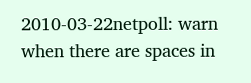2010-03-22netpoll: warn when there are spaces in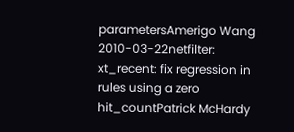parametersAmerigo Wang
2010-03-22netfilter: xt_recent: fix regression in rules using a zero hit_countPatrick McHardy